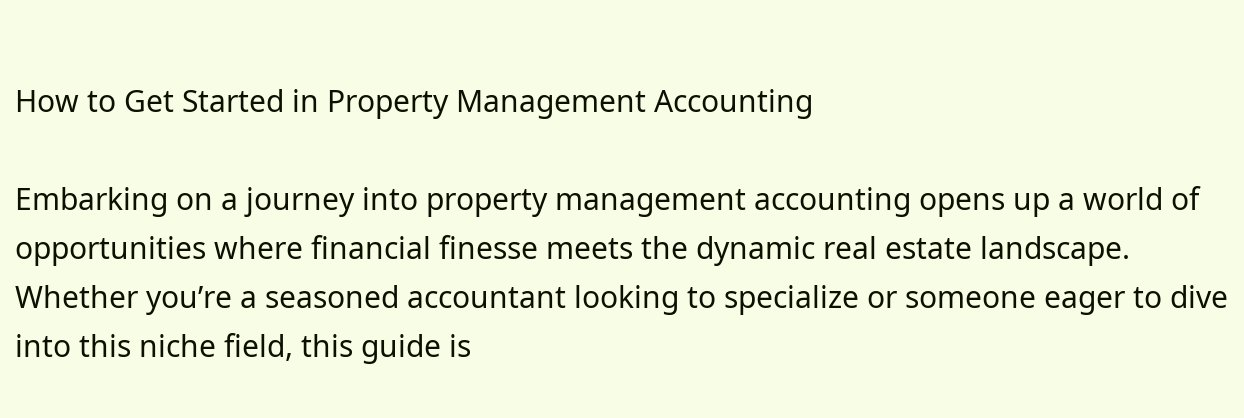How to Get Started in Property Management Accounting

Embarking on a journey into property management accounting opens up a world of opportunities where financial finesse meets the dynamic real estate landscape. Whether you’re a seasoned accountant looking to specialize or someone eager to dive into this niche field, this guide is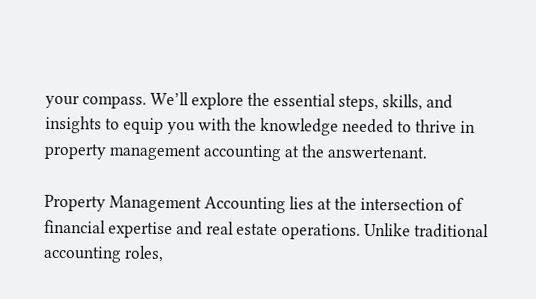your compass. We’ll explore the essential steps, skills, and insights to equip you with the knowledge needed to thrive in property management accounting at the answertenant.

Property Management Accounting lies at the intersection of financial expertise and real estate operations. Unlike traditional accounting roles,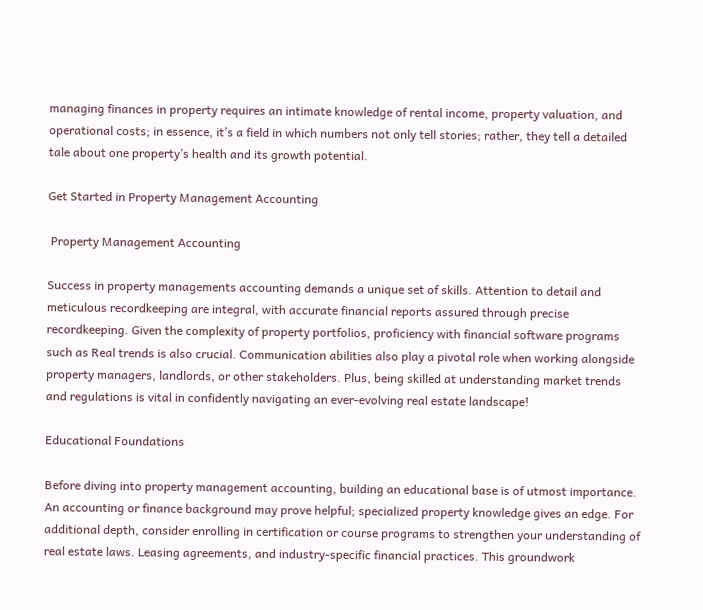managing finances in property requires an intimate knowledge of rental income, property valuation, and operational costs; in essence, it’s a field in which numbers not only tell stories; rather, they tell a detailed tale about one property’s health and its growth potential.

Get Started in Property Management Accounting

 Property Management Accounting

Success in property managements accounting demands a unique set of skills. Attention to detail and meticulous recordkeeping are integral, with accurate financial reports assured through precise recordkeeping. Given the complexity of property portfolios, proficiency with financial software programs such as Real trends is also crucial. Communication abilities also play a pivotal role when working alongside property managers, landlords, or other stakeholders. Plus, being skilled at understanding market trends and regulations is vital in confidently navigating an ever-evolving real estate landscape!

Educational Foundations

Before diving into property management accounting, building an educational base is of utmost importance. An accounting or finance background may prove helpful; specialized property knowledge gives an edge. For additional depth, consider enrolling in certification or course programs to strengthen your understanding of real estate laws. Leasing agreements, and industry-specific financial practices. This groundwork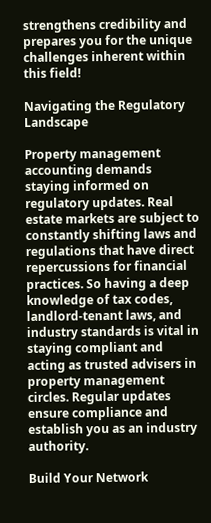strengthens credibility and prepares you for the unique challenges inherent within this field!

Navigating the Regulatory Landscape

Property management accounting demands staying informed on regulatory updates. Real estate markets are subject to constantly shifting laws and regulations that have direct repercussions for financial practices. So having a deep knowledge of tax codes, landlord-tenant laws, and industry standards is vital in staying compliant and acting as trusted advisers in property management circles. Regular updates ensure compliance and establish you as an industry authority.

Build Your Network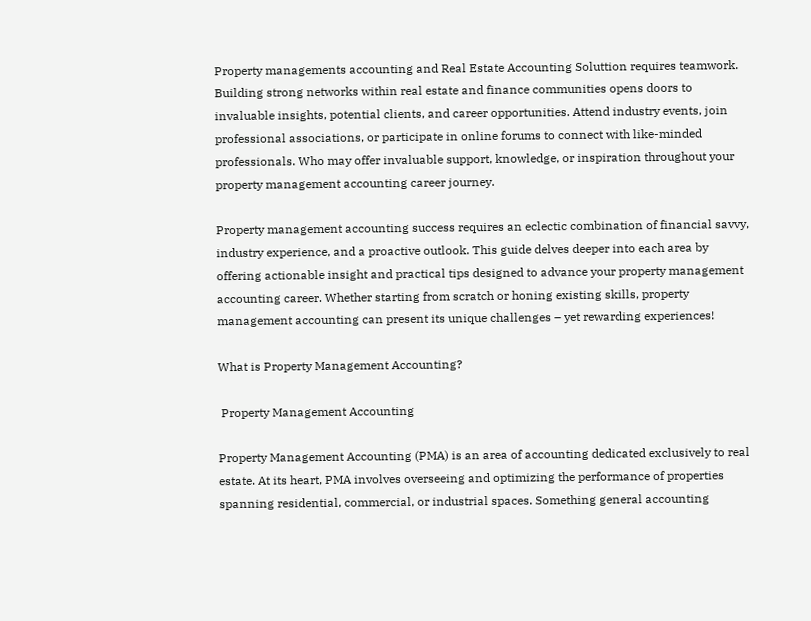Property managements accounting and Real Estate Accounting Soluttion requires teamwork. Building strong networks within real estate and finance communities opens doors to invaluable insights, potential clients, and career opportunities. Attend industry events, join professional associations, or participate in online forums to connect with like-minded professionals. Who may offer invaluable support, knowledge, or inspiration throughout your property management accounting career journey.

Property management accounting success requires an eclectic combination of financial savvy, industry experience, and a proactive outlook. This guide delves deeper into each area by offering actionable insight and practical tips designed to advance your property management accounting career. Whether starting from scratch or honing existing skills, property management accounting can present its unique challenges – yet rewarding experiences!

What is Property Management Accounting?

 Property Management Accounting

Property Management Accounting (PMA) is an area of accounting dedicated exclusively to real estate. At its heart, PMA involves overseeing and optimizing the performance of properties spanning residential, commercial, or industrial spaces. Something general accounting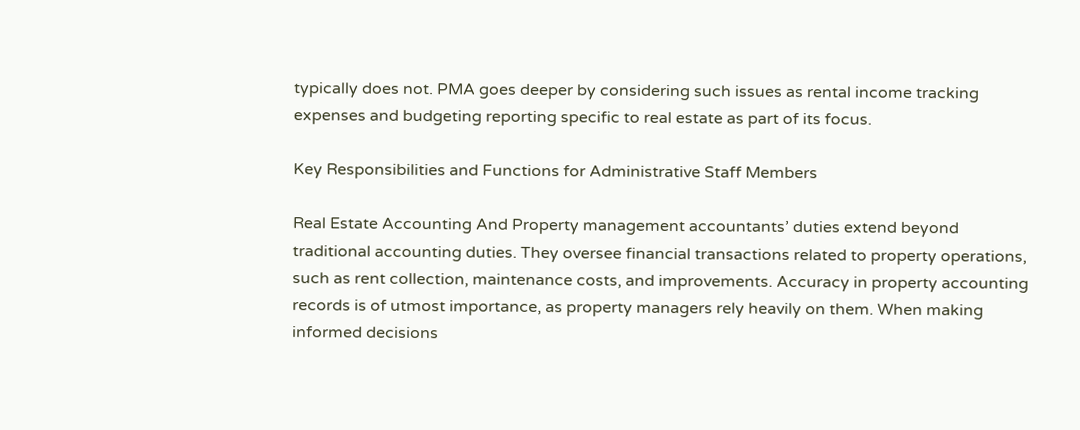typically does not. PMA goes deeper by considering such issues as rental income tracking expenses and budgeting reporting specific to real estate as part of its focus.

Key Responsibilities and Functions for Administrative Staff Members

Real Estate Accounting And Property management accountants’ duties extend beyond traditional accounting duties. They oversee financial transactions related to property operations, such as rent collection, maintenance costs, and improvements. Accuracy in property accounting records is of utmost importance, as property managers rely heavily on them. When making informed decisions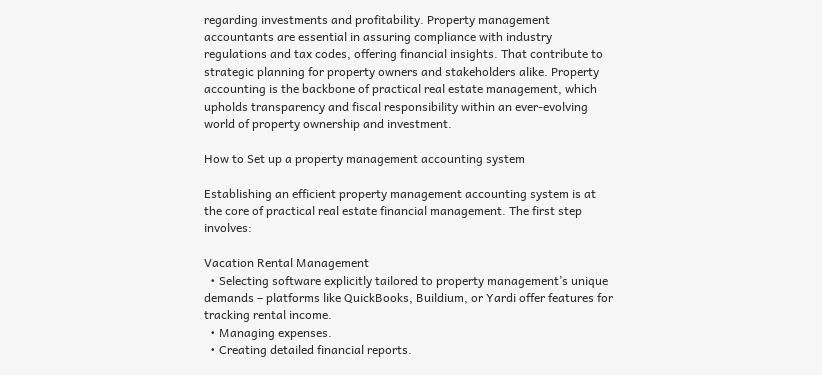regarding investments and profitability. Property management accountants are essential in assuring compliance with industry regulations and tax codes, offering financial insights. That contribute to strategic planning for property owners and stakeholders alike. Property accounting is the backbone of practical real estate management, which upholds transparency and fiscal responsibility within an ever-evolving world of property ownership and investment.

How to Set up a property management accounting system

Establishing an efficient property management accounting system is at the core of practical real estate financial management. The first step involves:

Vacation Rental Management
  • Selecting software explicitly tailored to property management’s unique demands – platforms like QuickBooks, Buildium, or Yardi offer features for tracking rental income.
  • Managing expenses.
  • Creating detailed financial reports.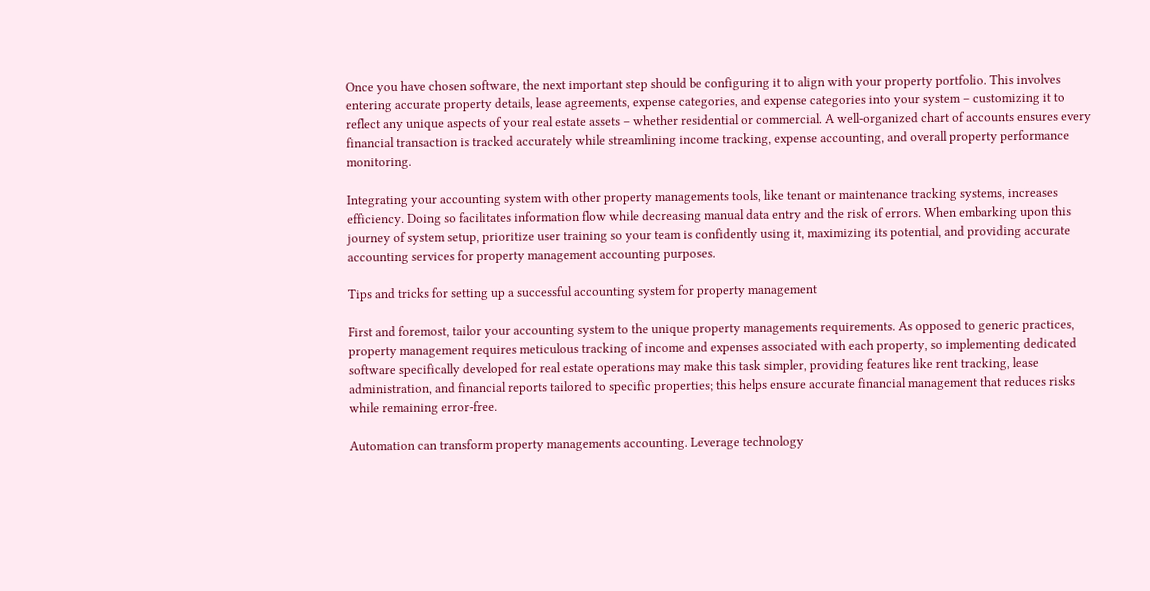Once you have chosen software, the next important step should be configuring it to align with your property portfolio. This involves entering accurate property details, lease agreements, expense categories, and expense categories into your system – customizing it to reflect any unique aspects of your real estate assets – whether residential or commercial. A well-organized chart of accounts ensures every financial transaction is tracked accurately while streamlining income tracking, expense accounting, and overall property performance monitoring.

Integrating your accounting system with other property managements tools, like tenant or maintenance tracking systems, increases efficiency. Doing so facilitates information flow while decreasing manual data entry and the risk of errors. When embarking upon this journey of system setup, prioritize user training so your team is confidently using it, maximizing its potential, and providing accurate accounting services for property management accounting purposes.

Tips and tricks for setting up a successful accounting system for property management

First and foremost, tailor your accounting system to the unique property managements requirements. As opposed to generic practices, property management requires meticulous tracking of income and expenses associated with each property, so implementing dedicated software specifically developed for real estate operations may make this task simpler, providing features like rent tracking, lease administration, and financial reports tailored to specific properties; this helps ensure accurate financial management that reduces risks while remaining error-free.

Automation can transform property managements accounting. Leverage technology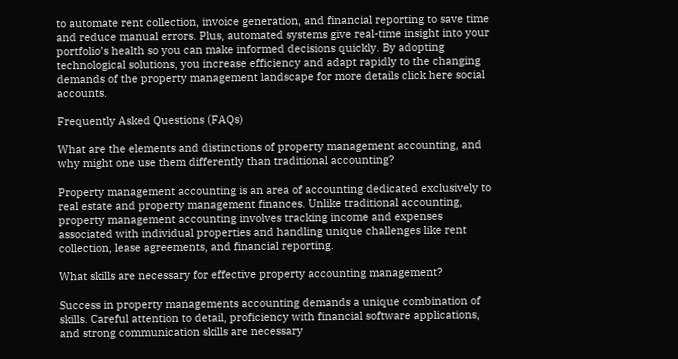to automate rent collection, invoice generation, and financial reporting to save time and reduce manual errors. Plus, automated systems give real-time insight into your portfolio’s health so you can make informed decisions quickly. By adopting technological solutions, you increase efficiency and adapt rapidly to the changing demands of the property management landscape for more details click here social accounts.

Frequently Asked Questions (FAQs)

What are the elements and distinctions of property management accounting, and why might one use them differently than traditional accounting?

Property management accounting is an area of accounting dedicated exclusively to real estate and property management finances. Unlike traditional accounting, property management accounting involves tracking income and expenses associated with individual properties and handling unique challenges like rent collection, lease agreements, and financial reporting.

What skills are necessary for effective property accounting management?

Success in property managements accounting demands a unique combination of skills. Careful attention to detail, proficiency with financial software applications, and strong communication skills are necessary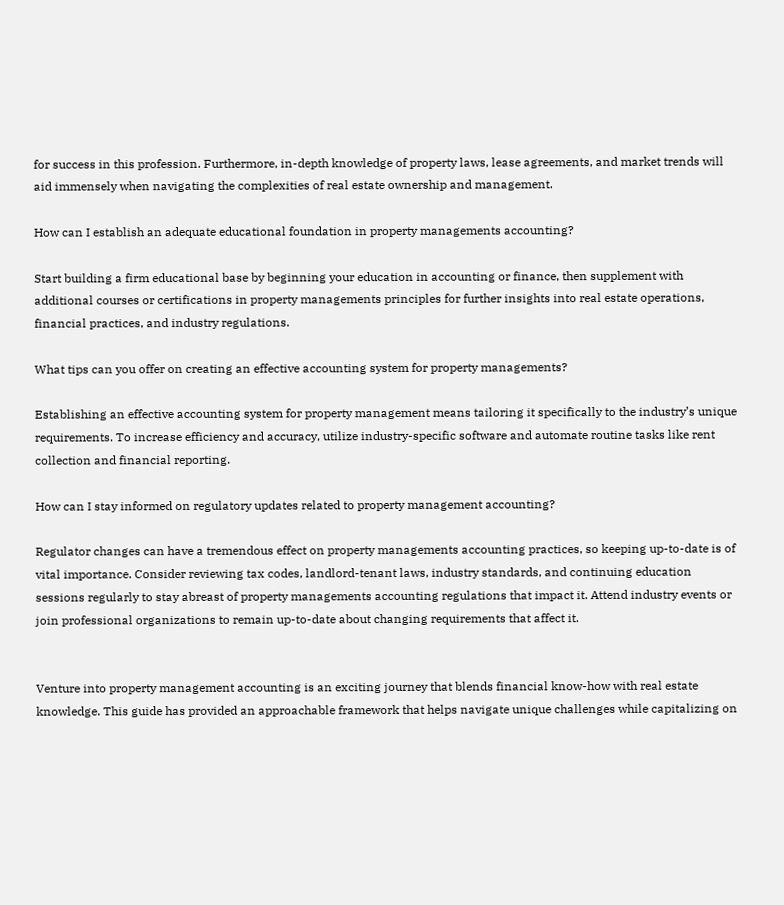for success in this profession. Furthermore, in-depth knowledge of property laws, lease agreements, and market trends will aid immensely when navigating the complexities of real estate ownership and management.

How can I establish an adequate educational foundation in property managements accounting?

Start building a firm educational base by beginning your education in accounting or finance, then supplement with additional courses or certifications in property managements principles for further insights into real estate operations, financial practices, and industry regulations.

What tips can you offer on creating an effective accounting system for property managements?

Establishing an effective accounting system for property management means tailoring it specifically to the industry’s unique requirements. To increase efficiency and accuracy, utilize industry-specific software and automate routine tasks like rent collection and financial reporting.

How can I stay informed on regulatory updates related to property management accounting?

Regulator changes can have a tremendous effect on property managements accounting practices, so keeping up-to-date is of vital importance. Consider reviewing tax codes, landlord-tenant laws, industry standards, and continuing education sessions regularly to stay abreast of property managements accounting regulations that impact it. Attend industry events or join professional organizations to remain up-to-date about changing requirements that affect it.


Venture into property management accounting is an exciting journey that blends financial know-how with real estate knowledge. This guide has provided an approachable framework that helps navigate unique challenges while capitalizing on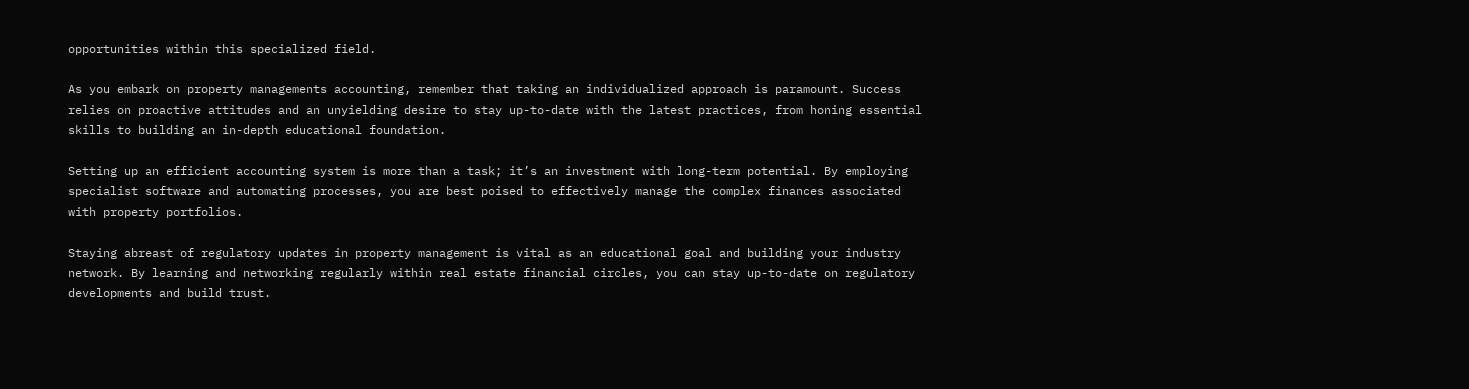opportunities within this specialized field.

As you embark on property managements accounting, remember that taking an individualized approach is paramount. Success relies on proactive attitudes and an unyielding desire to stay up-to-date with the latest practices, from honing essential skills to building an in-depth educational foundation.

Setting up an efficient accounting system is more than a task; it’s an investment with long-term potential. By employing specialist software and automating processes, you are best poised to effectively manage the complex finances associated with property portfolios.

Staying abreast of regulatory updates in property management is vital as an educational goal and building your industry network. By learning and networking regularly within real estate financial circles, you can stay up-to-date on regulatory developments and build trust.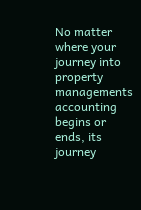No matter where your journey into property managements accounting begins or ends, its journey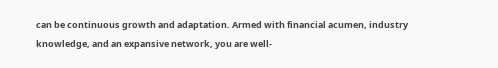can be continuous growth and adaptation. Armed with financial acumen, industry knowledge, and an expansive network, you are well-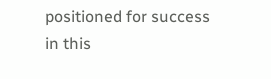positioned for success in this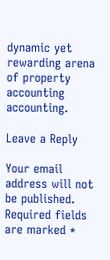dynamic yet rewarding arena of property accounting accounting.

Leave a Reply

Your email address will not be published. Required fields are marked *